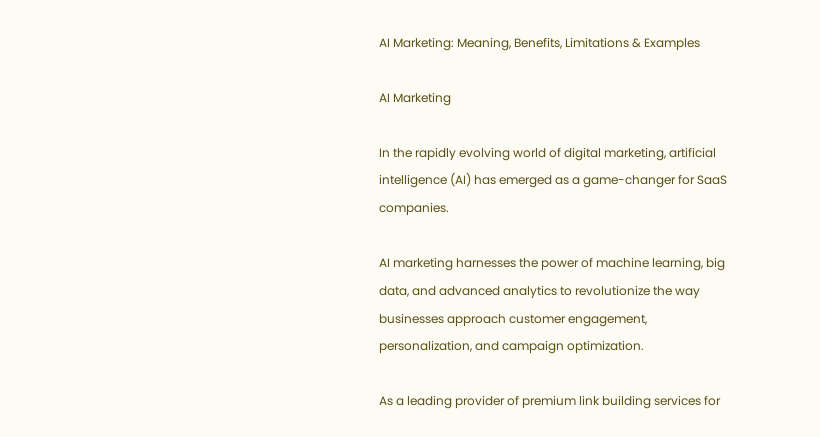AI Marketing: Meaning, Benefits, Limitations & Examples

AI Marketing

In the rapidly evolving world of digital marketing, artificial intelligence (AI) has emerged as a game-changer for SaaS companies.

AI marketing harnesses the power of machine learning, big data, and advanced analytics to revolutionize the way businesses approach customer engagement, personalization, and campaign optimization.

As a leading provider of premium link building services for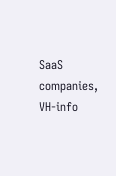SaaS companies, VH-info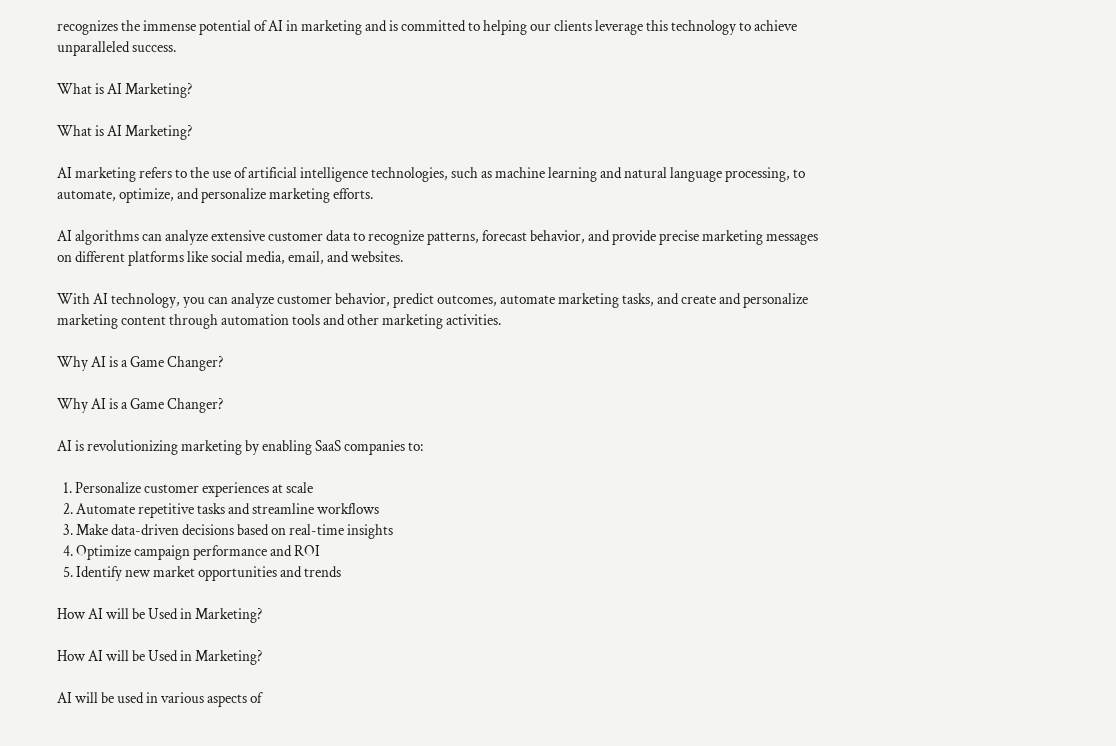recognizes the immense potential of AI in marketing and is committed to helping our clients leverage this technology to achieve unparalleled success.

What is AI Marketing?

What is AI Marketing?

AI marketing refers to the use of artificial intelligence technologies, such as machine learning and natural language processing, to automate, optimize, and personalize marketing efforts.

AI algorithms can analyze extensive customer data to recognize patterns, forecast behavior, and provide precise marketing messages on different platforms like social media, email, and websites.

With AI technology, you can analyze customer behavior, predict outcomes, automate marketing tasks, and create and personalize marketing content through automation tools and other marketing activities.

Why AI is a Game Changer?

Why AI is a Game Changer?

AI is revolutionizing marketing by enabling SaaS companies to:

  1. Personalize customer experiences at scale
  2. Automate repetitive tasks and streamline workflows
  3. Make data-driven decisions based on real-time insights
  4. Optimize campaign performance and ROI
  5. Identify new market opportunities and trends

How AI will be Used in Marketing?

How AI will be Used in Marketing?

AI will be used in various aspects of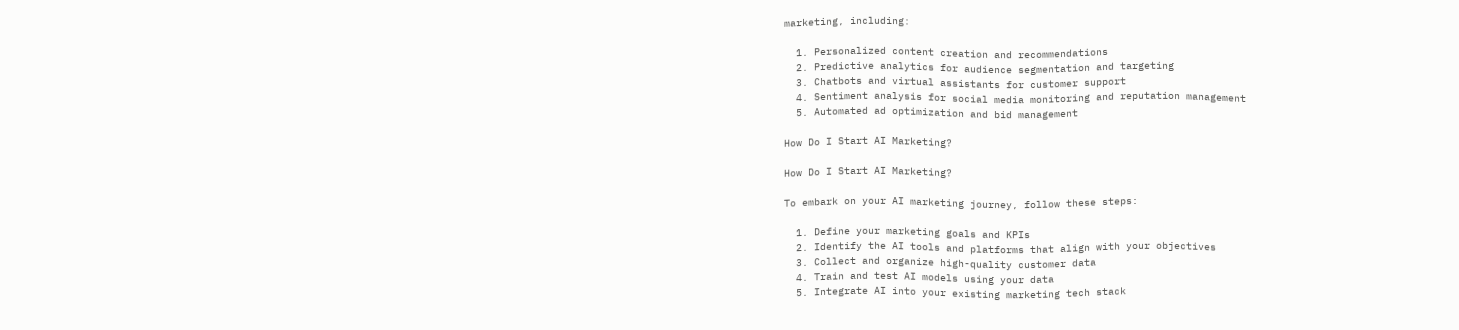marketing, including:

  1. Personalized content creation and recommendations
  2. Predictive analytics for audience segmentation and targeting
  3. Chatbots and virtual assistants for customer support
  4. Sentiment analysis for social media monitoring and reputation management
  5. Automated ad optimization and bid management

How Do I Start AI Marketing?

How Do I Start AI Marketing?

To embark on your AI marketing journey, follow these steps:

  1. Define your marketing goals and KPIs
  2. Identify the AI tools and platforms that align with your objectives
  3. Collect and organize high-quality customer data
  4. Train and test AI models using your data
  5. Integrate AI into your existing marketing tech stack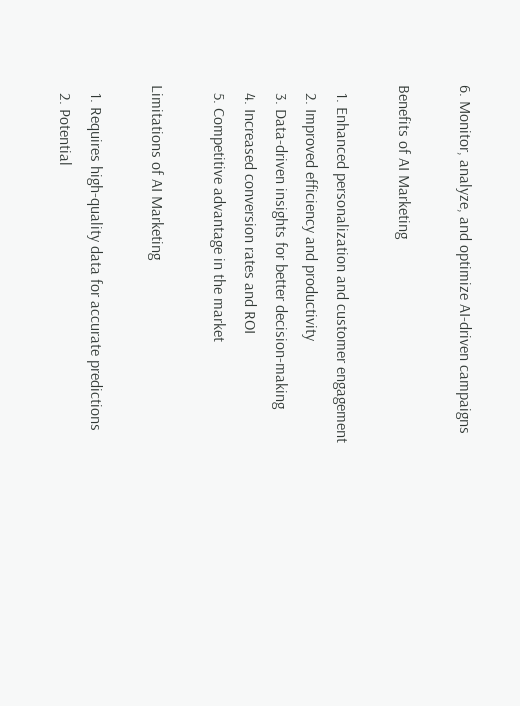6. Monitor, analyze, and optimize AI-driven campaigns

Benefits of AI Marketing

  1. Enhanced personalization and customer engagement
  2. Improved efficiency and productivity
  3. Data-driven insights for better decision-making
  4. Increased conversion rates and ROI
  5. Competitive advantage in the market

Limitations of AI Marketing

  1. Requires high-quality data for accurate predictions
  2. Potential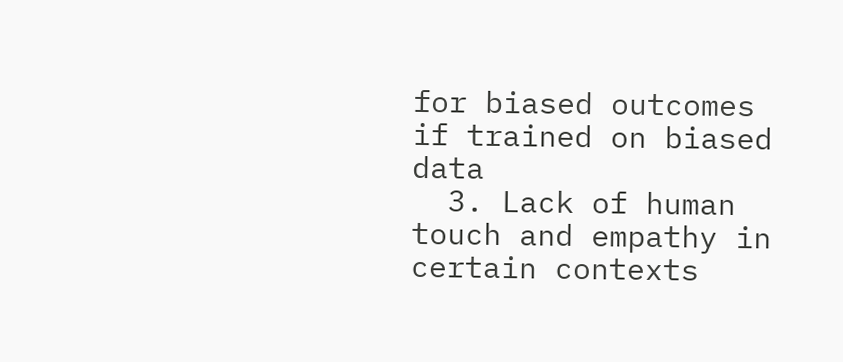for biased outcomes if trained on biased data
  3. Lack of human touch and empathy in certain contexts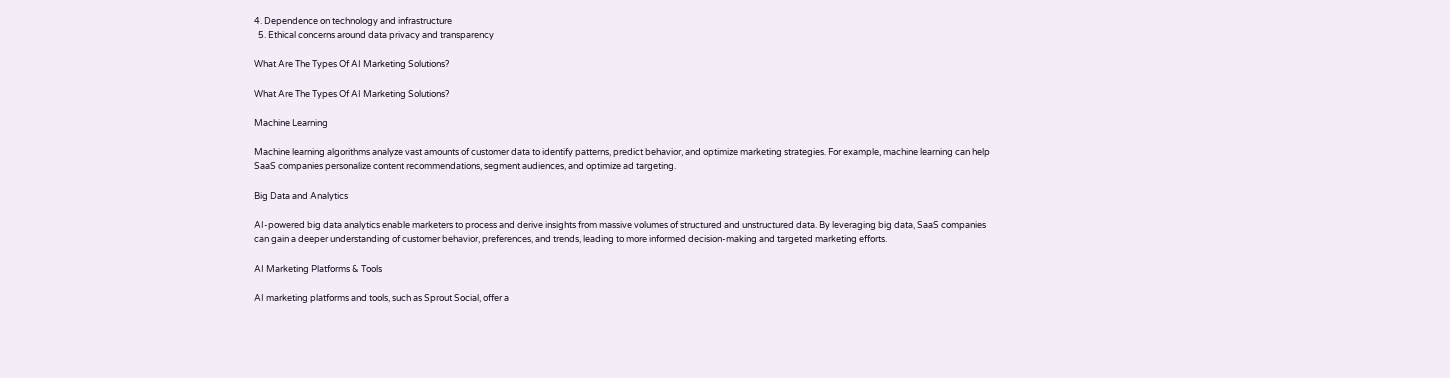4. Dependence on technology and infrastructure
  5. Ethical concerns around data privacy and transparency

What Are The Types Of AI Marketing Solutions?

What Are The Types Of AI Marketing Solutions?

Machine Learning

Machine learning algorithms analyze vast amounts of customer data to identify patterns, predict behavior, and optimize marketing strategies. For example, machine learning can help SaaS companies personalize content recommendations, segment audiences, and optimize ad targeting.

Big Data and Analytics

AI-powered big data analytics enable marketers to process and derive insights from massive volumes of structured and unstructured data. By leveraging big data, SaaS companies can gain a deeper understanding of customer behavior, preferences, and trends, leading to more informed decision-making and targeted marketing efforts.

AI Marketing Platforms & Tools

AI marketing platforms and tools, such as Sprout Social, offer a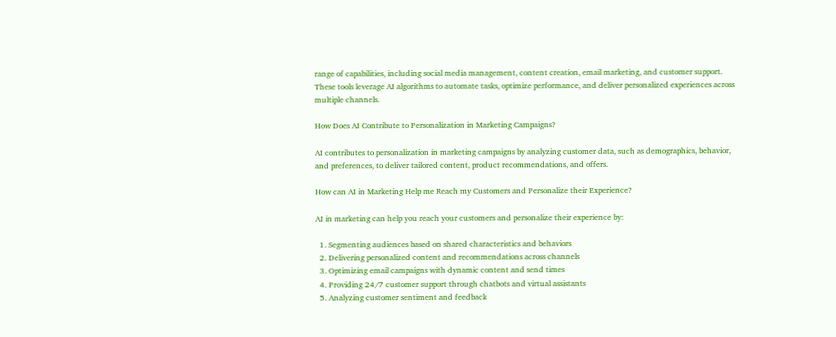range of capabilities, including social media management, content creation, email marketing, and customer support. These tools leverage AI algorithms to automate tasks, optimize performance, and deliver personalized experiences across multiple channels.

How Does AI Contribute to Personalization in Marketing Campaigns?

AI contributes to personalization in marketing campaigns by analyzing customer data, such as demographics, behavior, and preferences, to deliver tailored content, product recommendations, and offers.

How can AI in Marketing Help me Reach my Customers and Personalize their Experience?

AI in marketing can help you reach your customers and personalize their experience by:

  1. Segmenting audiences based on shared characteristics and behaviors
  2. Delivering personalized content and recommendations across channels
  3. Optimizing email campaigns with dynamic content and send times
  4. Providing 24/7 customer support through chatbots and virtual assistants
  5. Analyzing customer sentiment and feedback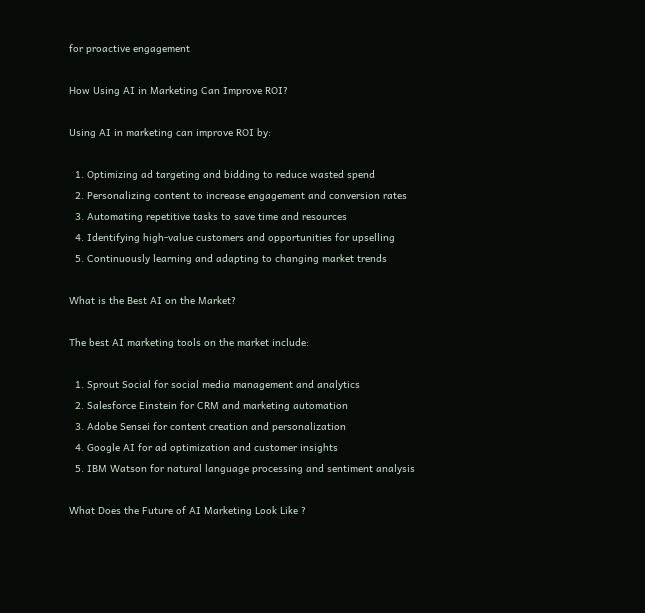for proactive engagement

How Using AI in Marketing Can Improve ROI?

Using AI in marketing can improve ROI by:

  1. Optimizing ad targeting and bidding to reduce wasted spend
  2. Personalizing content to increase engagement and conversion rates
  3. Automating repetitive tasks to save time and resources
  4. Identifying high-value customers and opportunities for upselling
  5. Continuously learning and adapting to changing market trends

What is the Best AI on the Market?

The best AI marketing tools on the market include:

  1. Sprout Social for social media management and analytics
  2. Salesforce Einstein for CRM and marketing automation
  3. Adobe Sensei for content creation and personalization
  4. Google AI for ad optimization and customer insights
  5. IBM Watson for natural language processing and sentiment analysis

What Does the Future of AI Marketing Look Like ?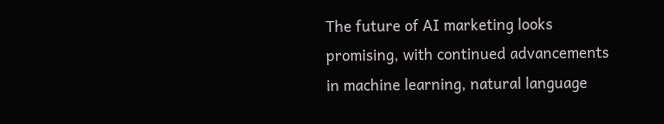The future of AI marketing looks promising, with continued advancements in machine learning, natural language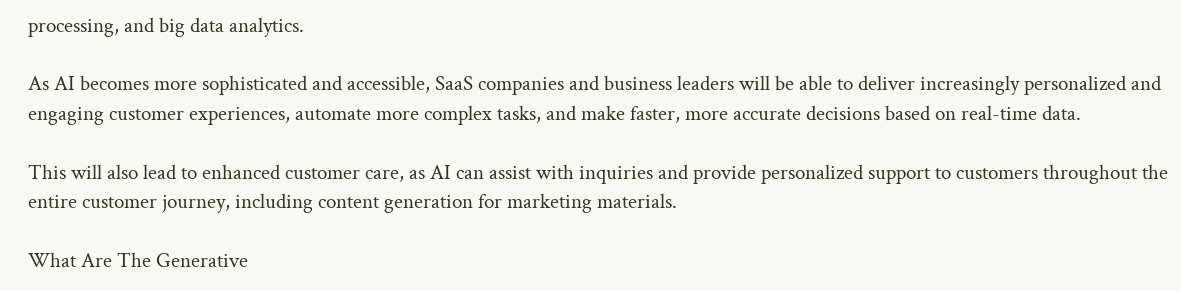processing, and big data analytics.

As AI becomes more sophisticated and accessible, SaaS companies and business leaders will be able to deliver increasingly personalized and engaging customer experiences, automate more complex tasks, and make faster, more accurate decisions based on real-time data.

This will also lead to enhanced customer care, as AI can assist with inquiries and provide personalized support to customers throughout the entire customer journey, including content generation for marketing materials.

What Are The Generative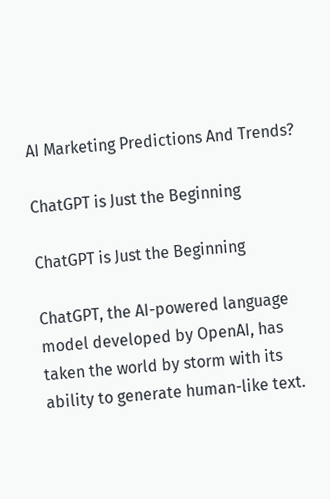AI Marketing Predictions And Trends?

ChatGPT is Just the Beginning

ChatGPT is Just the Beginning

ChatGPT, the AI-powered language model developed by OpenAI, has taken the world by storm with its ability to generate human-like text.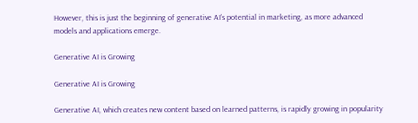However, this is just the beginning of generative AI’s potential in marketing, as more advanced models and applications emerge.

Generative AI is Growing

Generative AI is Growing

Generative AI, which creates new content based on learned patterns, is rapidly growing in popularity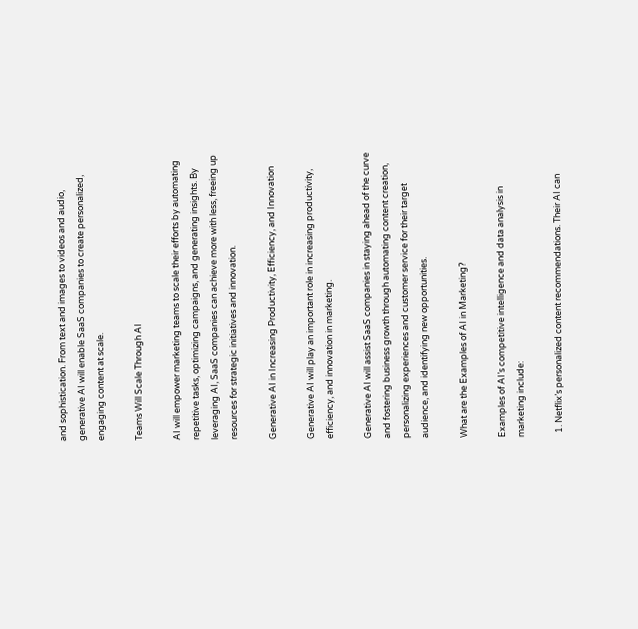and sophistication. From text and images to videos and audio, generative AI will enable SaaS companies to create personalized, engaging content at scale.

Teams Will Scale Through AI

AI will empower marketing teams to scale their efforts by automating repetitive tasks, optimizing campaigns, and generating insights. By leveraging AI, SaaS companies can achieve more with less, freeing up resources for strategic initiatives and innovation.

Generative AI in Increasing Productivity, Efficiency, and Innovation

Generative AI will play an important role in increasing productivity, efficiency, and innovation in marketing.

Generative AI will assist SaaS companies in staying ahead of the curve and fostering business growth through automating content creation, personalizing experiences and customer service for their target audience, and identifying new opportunities.

What are the Examples of AI in Marketing?

Examples of AI’s competitive intelligence and data analysis in marketing include:

  1. Netflix’s personalized content recommendations. Their AI can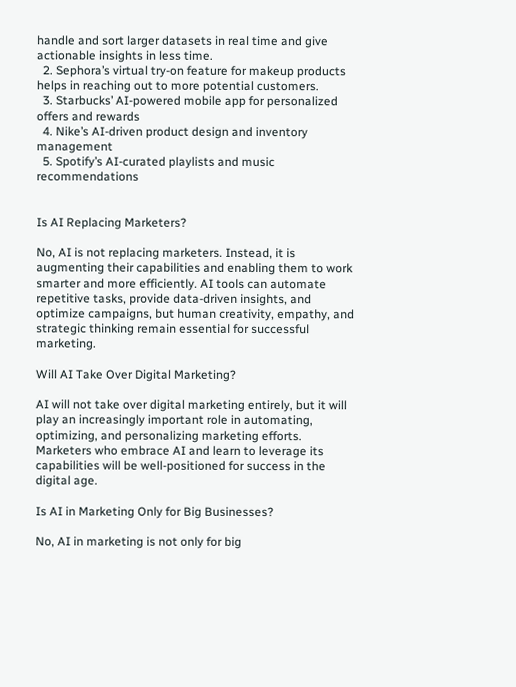handle and sort larger datasets in real time and give actionable insights in less time.
  2. Sephora’s virtual try-on feature for makeup products helps in reaching out to more potential customers.
  3. Starbucks’ AI-powered mobile app for personalized offers and rewards
  4. Nike’s AI-driven product design and inventory management
  5. Spotify’s AI-curated playlists and music recommendations


Is AI Replacing Marketers?

No, AI is not replacing marketers. Instead, it is augmenting their capabilities and enabling them to work smarter and more efficiently. AI tools can automate repetitive tasks, provide data-driven insights, and optimize campaigns, but human creativity, empathy, and strategic thinking remain essential for successful marketing.

Will AI Take Over Digital Marketing?

AI will not take over digital marketing entirely, but it will play an increasingly important role in automating, optimizing, and personalizing marketing efforts. Marketers who embrace AI and learn to leverage its capabilities will be well-positioned for success in the digital age.

Is AI in Marketing Only for Big Businesses?

No, AI in marketing is not only for big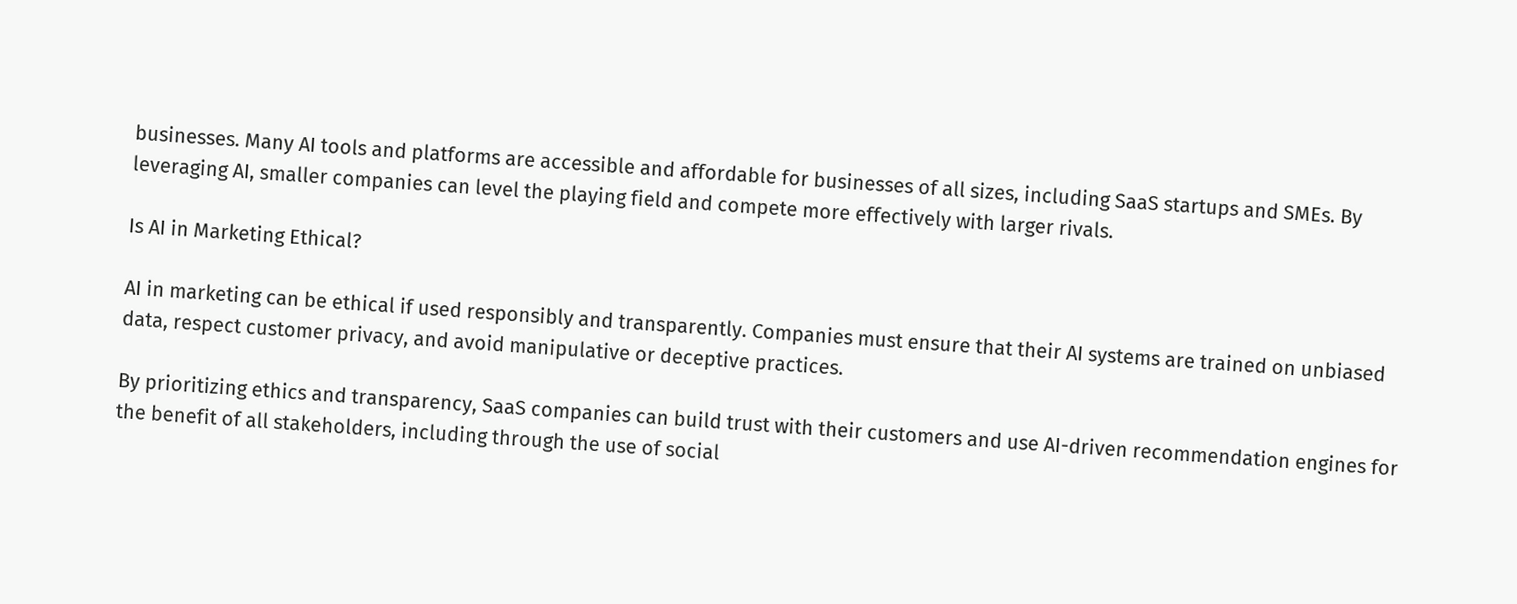businesses. Many AI tools and platforms are accessible and affordable for businesses of all sizes, including SaaS startups and SMEs. By leveraging AI, smaller companies can level the playing field and compete more effectively with larger rivals.

Is AI in Marketing Ethical?

AI in marketing can be ethical if used responsibly and transparently. Companies must ensure that their AI systems are trained on unbiased data, respect customer privacy, and avoid manipulative or deceptive practices.

By prioritizing ethics and transparency, SaaS companies can build trust with their customers and use AI-driven recommendation engines for the benefit of all stakeholders, including through the use of social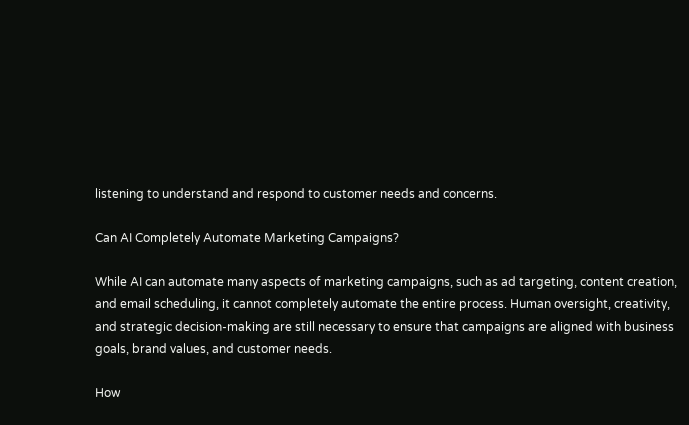listening to understand and respond to customer needs and concerns.

Can AI Completely Automate Marketing Campaigns?

While AI can automate many aspects of marketing campaigns, such as ad targeting, content creation, and email scheduling, it cannot completely automate the entire process. Human oversight, creativity, and strategic decision-making are still necessary to ensure that campaigns are aligned with business goals, brand values, and customer needs.

How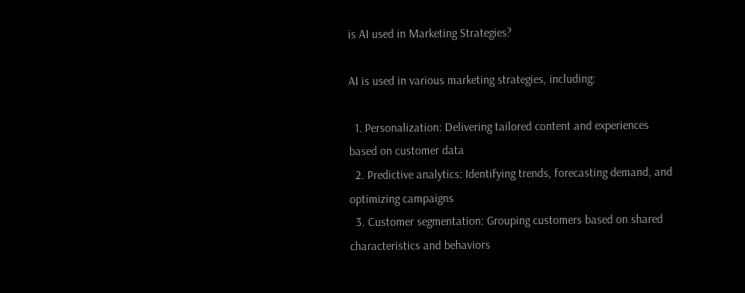is AI used in Marketing Strategies?

AI is used in various marketing strategies, including:

  1. Personalization: Delivering tailored content and experiences based on customer data
  2. Predictive analytics: Identifying trends, forecasting demand, and optimizing campaigns
  3. Customer segmentation: Grouping customers based on shared characteristics and behaviors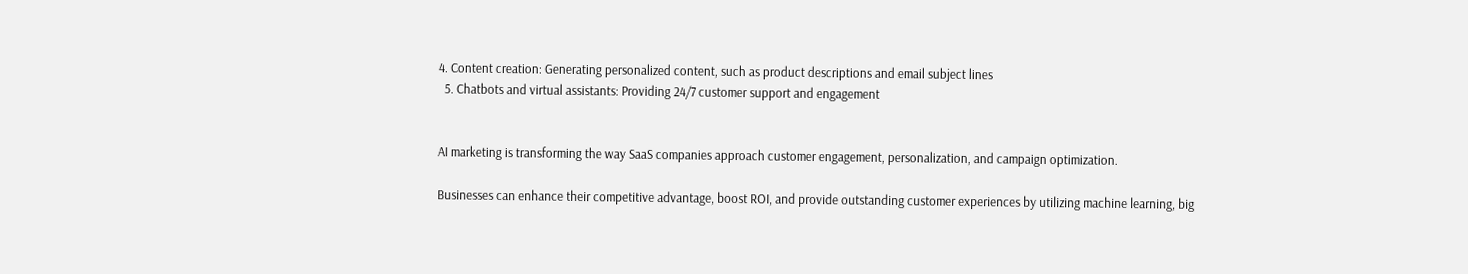4. Content creation: Generating personalized content, such as product descriptions and email subject lines
  5. Chatbots and virtual assistants: Providing 24/7 customer support and engagement


AI marketing is transforming the way SaaS companies approach customer engagement, personalization, and campaign optimization.

Businesses can enhance their competitive advantage, boost ROI, and provide outstanding customer experiences by utilizing machine learning, big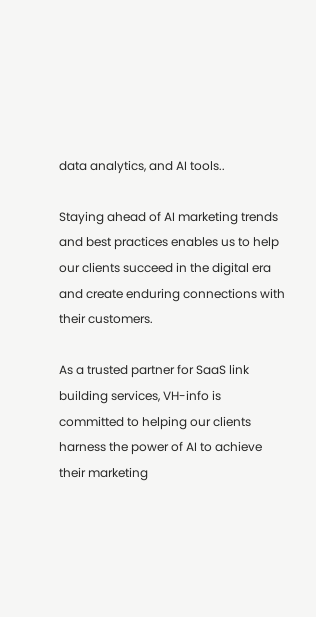data analytics, and AI tools..

Staying ahead of AI marketing trends and best practices enables us to help our clients succeed in the digital era and create enduring connections with their customers.

As a trusted partner for SaaS link building services, VH-info is committed to helping our clients harness the power of AI to achieve their marketing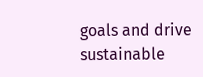goals and drive sustainable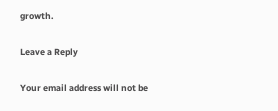growth.

Leave a Reply

Your email address will not be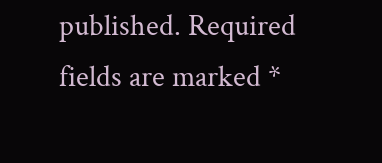published. Required fields are marked *